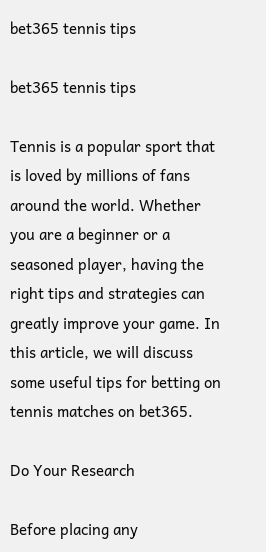bet365 tennis tips

bet365 tennis tips

Tennis is a popular sport that is loved by millions of fans around the world. Whether you are a beginner or a seasoned player, having the right tips and strategies can greatly improve your game. In this article, we will discuss some useful tips for betting on tennis matches on bet365.

Do Your Research

Before placing any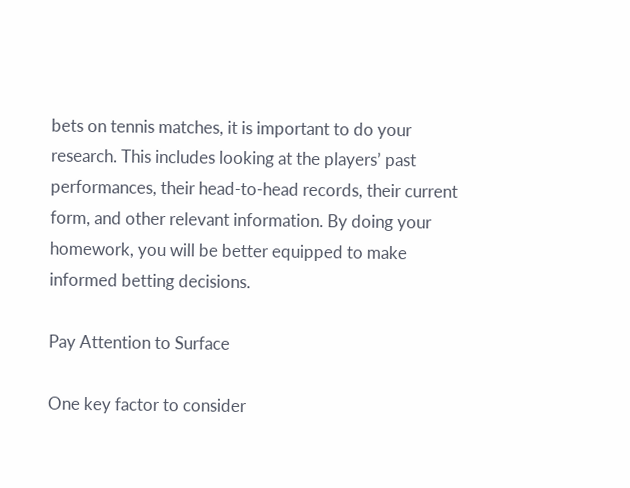bets on tennis matches, it is important to do your research. This includes looking at the players’ past performances, their head-to-head records, their current form, and other relevant information. By doing your homework, you will be better equipped to make informed betting decisions.

Pay Attention to Surface

One key factor to consider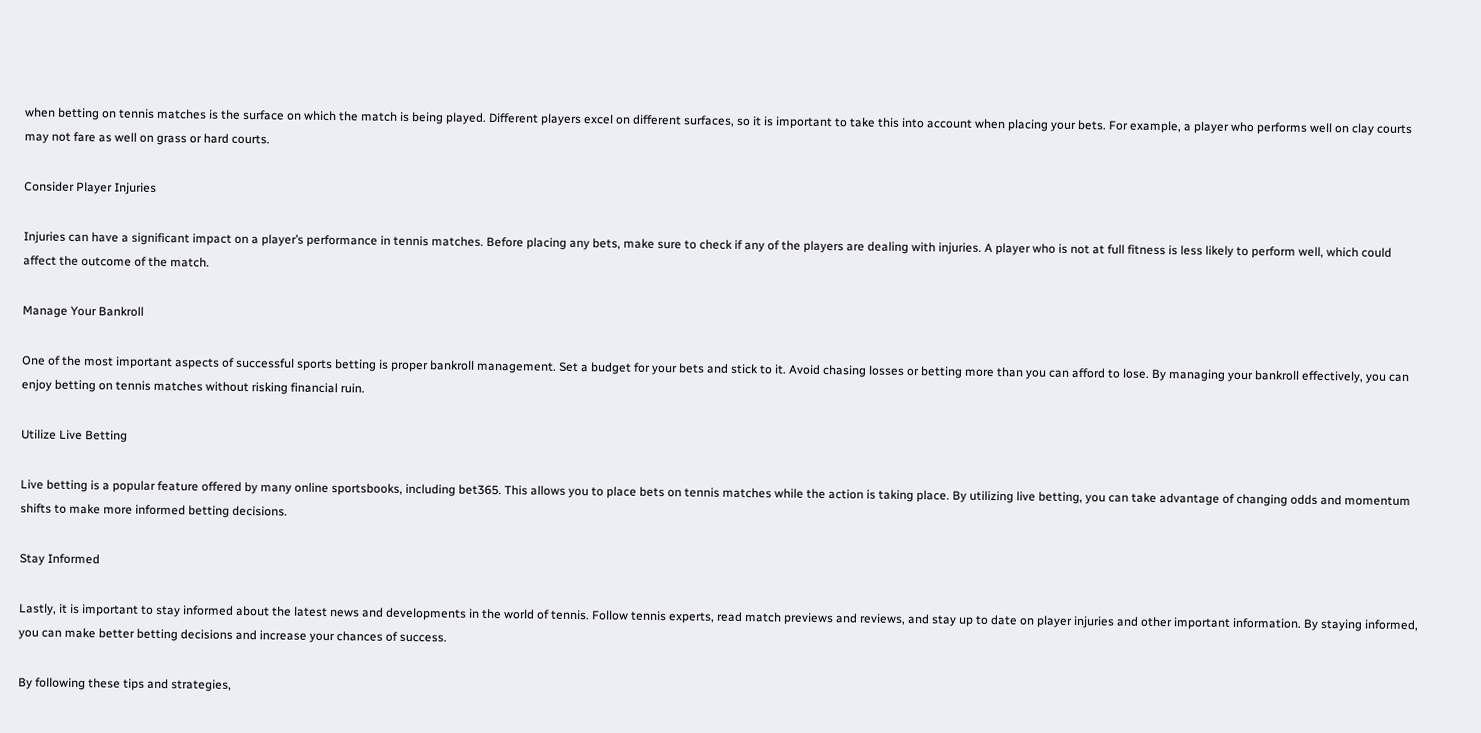when betting on tennis matches is the surface on which the match is being played. Different players excel on different surfaces, so it is important to take this into account when placing your bets. For example, a player who performs well on clay courts may not fare as well on grass or hard courts.

Consider Player Injuries

Injuries can have a significant impact on a player’s performance in tennis matches. Before placing any bets, make sure to check if any of the players are dealing with injuries. A player who is not at full fitness is less likely to perform well, which could affect the outcome of the match.

Manage Your Bankroll

One of the most important aspects of successful sports betting is proper bankroll management. Set a budget for your bets and stick to it. Avoid chasing losses or betting more than you can afford to lose. By managing your bankroll effectively, you can enjoy betting on tennis matches without risking financial ruin.

Utilize Live Betting

Live betting is a popular feature offered by many online sportsbooks, including bet365. This allows you to place bets on tennis matches while the action is taking place. By utilizing live betting, you can take advantage of changing odds and momentum shifts to make more informed betting decisions.

Stay Informed

Lastly, it is important to stay informed about the latest news and developments in the world of tennis. Follow tennis experts, read match previews and reviews, and stay up to date on player injuries and other important information. By staying informed, you can make better betting decisions and increase your chances of success.

By following these tips and strategies,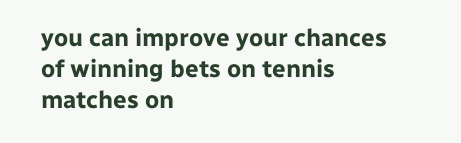you can improve your chances of winning bets on tennis matches on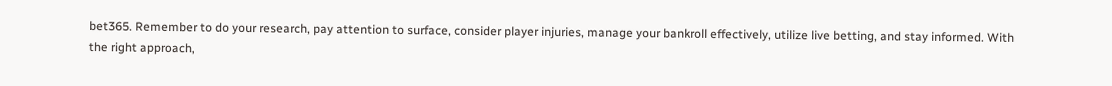bet365. Remember to do your research, pay attention to surface, consider player injuries, manage your bankroll effectively, utilize live betting, and stay informed. With the right approach,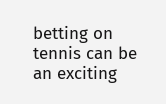betting on tennis can be an exciting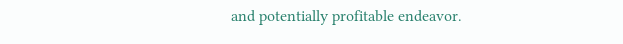and potentially profitable endeavor.